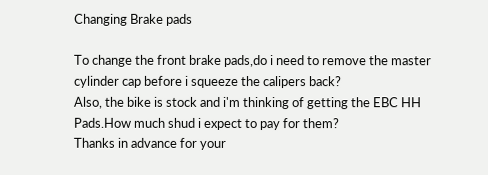Changing Brake pads

To change the front brake pads,do i need to remove the master cylinder cap before i squeeze the calipers back?
Also, the bike is stock and i'm thinking of getting the EBC HH Pads.How much shud i expect to pay for them?
Thanks in advance for your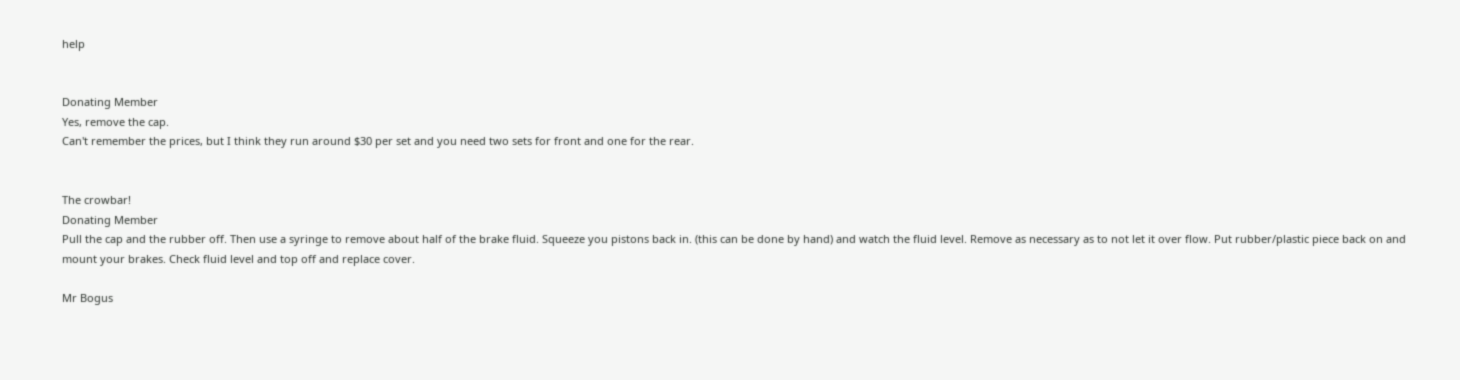help


Donating Member
Yes, remove the cap.
Can't remember the prices, but I think they run around $30 per set and you need two sets for front and one for the rear.


The crowbar!
Donating Member
Pull the cap and the rubber off. Then use a syringe to remove about half of the brake fluid. Squeeze you pistons back in. (this can be done by hand) and watch the fluid level. Remove as necessary as to not let it over flow. Put rubber/plastic piece back on and mount your brakes. Check fluid level and top off and replace cover.

Mr Bogus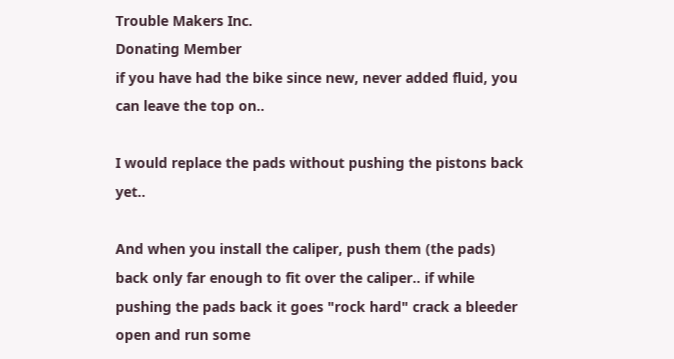Trouble Makers Inc.
Donating Member
if you have had the bike since new, never added fluid, you can leave the top on..

I would replace the pads without pushing the pistons back yet..

And when you install the caliper, push them (the pads) back only far enough to fit over the caliper.. if while pushing the pads back it goes "rock hard" crack a bleeder open and run some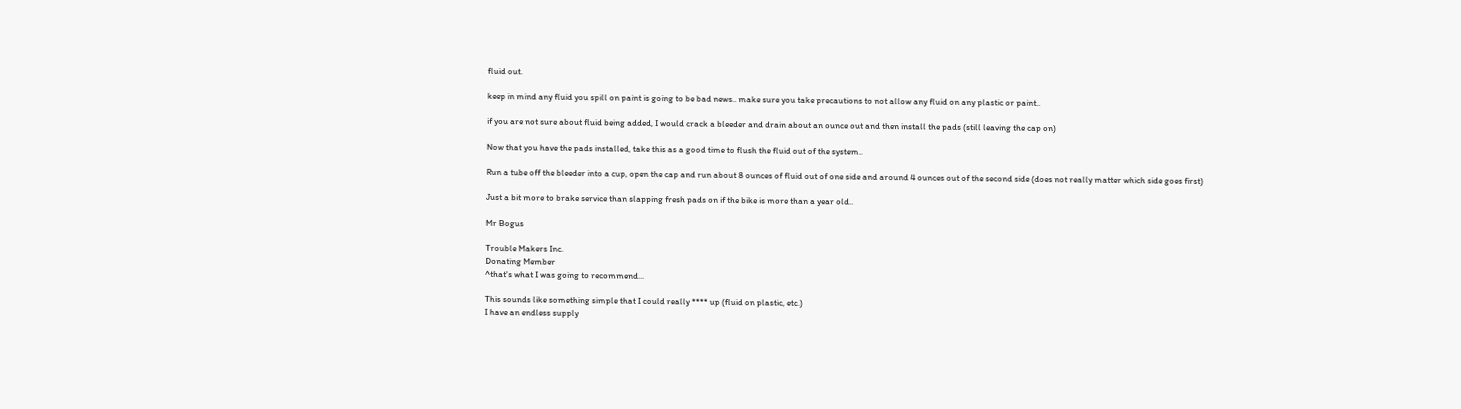fluid out.

keep in mind any fluid you spill on paint is going to be bad news.. make sure you take precautions to not allow any fluid on any plastic or paint..

if you are not sure about fluid being added, I would crack a bleeder and drain about an ounce out and then install the pads (still leaving the cap on)

Now that you have the pads installed, take this as a good time to flush the fluid out of the system..

Run a tube off the bleeder into a cup, open the cap and run about 8 ounces of fluid out of one side and around 4 ounces out of the second side (does not really matter which side goes first)

Just a bit more to brake service than slapping fresh pads on if the bike is more than a year old..

Mr Bogus

Trouble Makers Inc.
Donating Member
^that's what I was going to recommend...

This sounds like something simple that I could really **** up (fluid on plastic, etc.)
I have an endless supply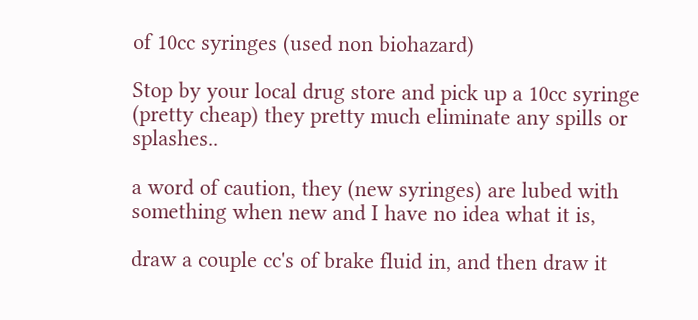of 10cc syringes (used non biohazard)

Stop by your local drug store and pick up a 10cc syringe (pretty cheap) they pretty much eliminate any spills or splashes..

a word of caution, they (new syringes) are lubed with something when new and I have no idea what it is,

draw a couple cc's of brake fluid in, and then draw it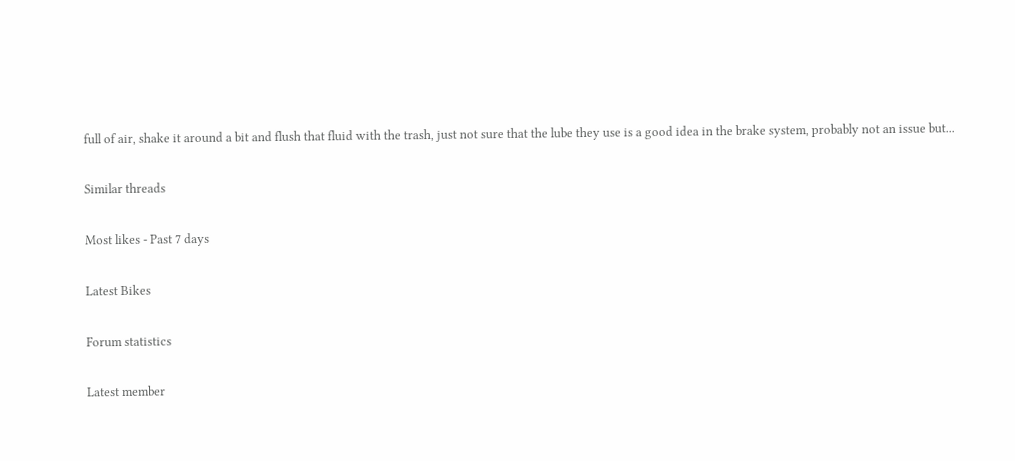full of air, shake it around a bit and flush that fluid with the trash, just not sure that the lube they use is a good idea in the brake system, probably not an issue but...

Similar threads

Most likes - Past 7 days

Latest Bikes

Forum statistics

Latest member